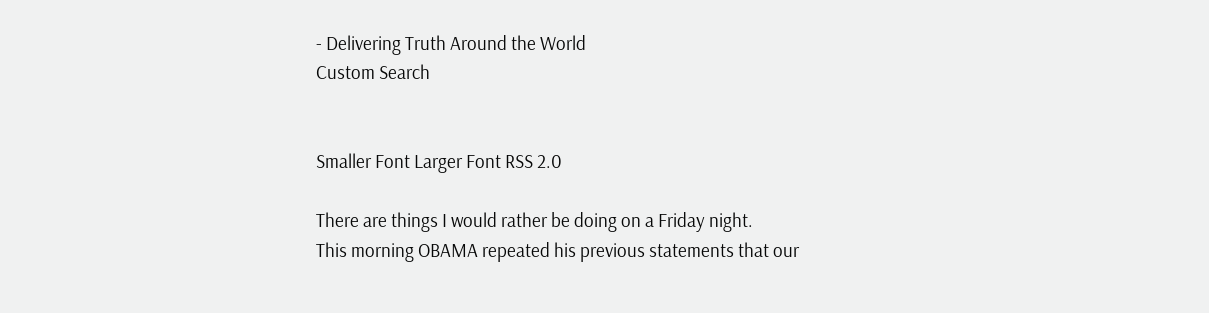- Delivering Truth Around the World
Custom Search


Smaller Font Larger Font RSS 2.0

There are things I would rather be doing on a Friday night.
This morning OBAMA repeated his previous statements that our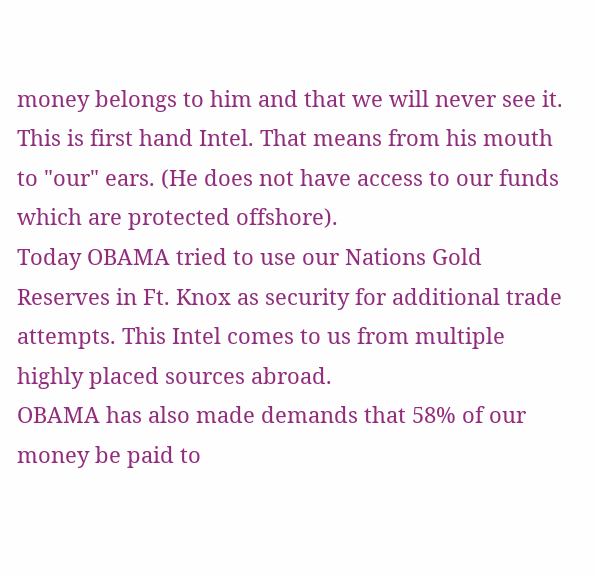money belongs to him and that we will never see it. This is first hand Intel. That means from his mouth to "our" ears. (He does not have access to our funds which are protected offshore).
Today OBAMA tried to use our Nations Gold Reserves in Ft. Knox as security for additional trade attempts. This Intel comes to us from multiple highly placed sources abroad.
OBAMA has also made demands that 58% of our money be paid to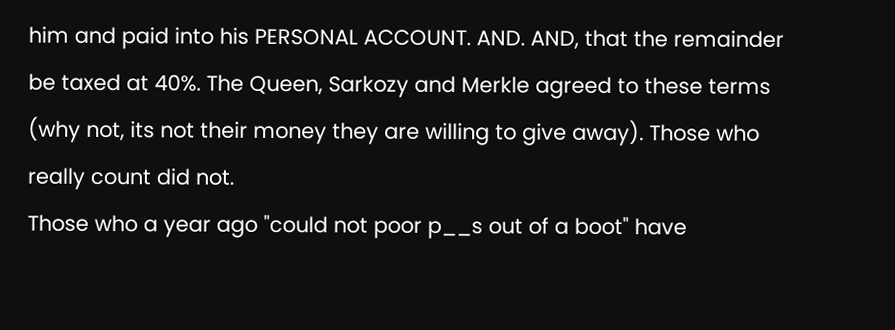him and paid into his PERSONAL ACCOUNT. AND. AND, that the remainder be taxed at 40%. The Queen, Sarkozy and Merkle agreed to these terms (why not, its not their money they are willing to give away). Those who really count did not.
Those who a year ago "could not poor p__s out of a boot" have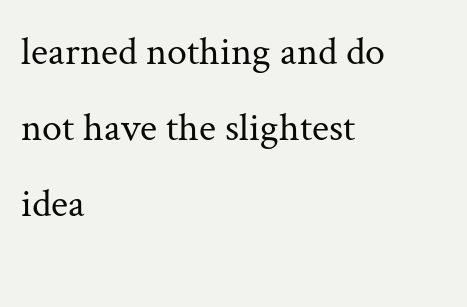learned nothing and do not have the slightest idea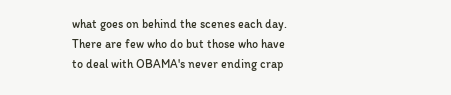what goes on behind the scenes each day. There are few who do but those who have to deal with OBAMA's never ending crap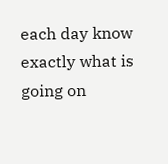each day know exactly what is going on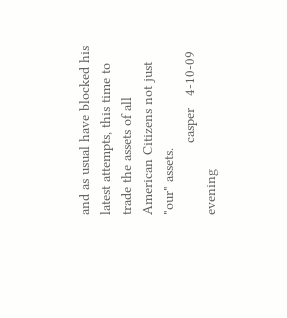and as usual have blocked his latest attempts, this time to trade the assets of all American Citizens not just "our" assets.
                  casper   4-10-09  evening